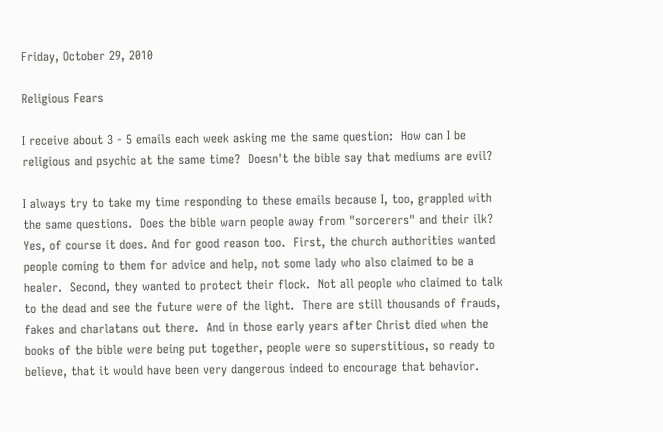Friday, October 29, 2010

Religious Fears

I receive about 3 - 5 emails each week asking me the same question:  How can I be religious and psychic at the same time?  Doesn't the bible say that mediums are evil?

I always try to take my time responding to these emails because I, too, grappled with the same questions.  Does the bible warn people away from "sorcerers" and their ilk?  Yes, of course it does. And for good reason too.  First, the church authorities wanted people coming to them for advice and help, not some lady who also claimed to be a healer.  Second, they wanted to protect their flock.  Not all people who claimed to talk to the dead and see the future were of the light.  There are still thousands of frauds, fakes and charlatans out there.  And in those early years after Christ died when the books of the bible were being put together, people were so superstitious, so ready to believe, that it would have been very dangerous indeed to encourage that behavior.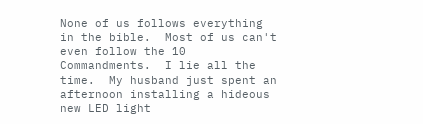None of us follows everything in the bible.  Most of us can't even follow the 10 Commandments.  I lie all the time.  My husband just spent an afternoon installing a hideous new LED light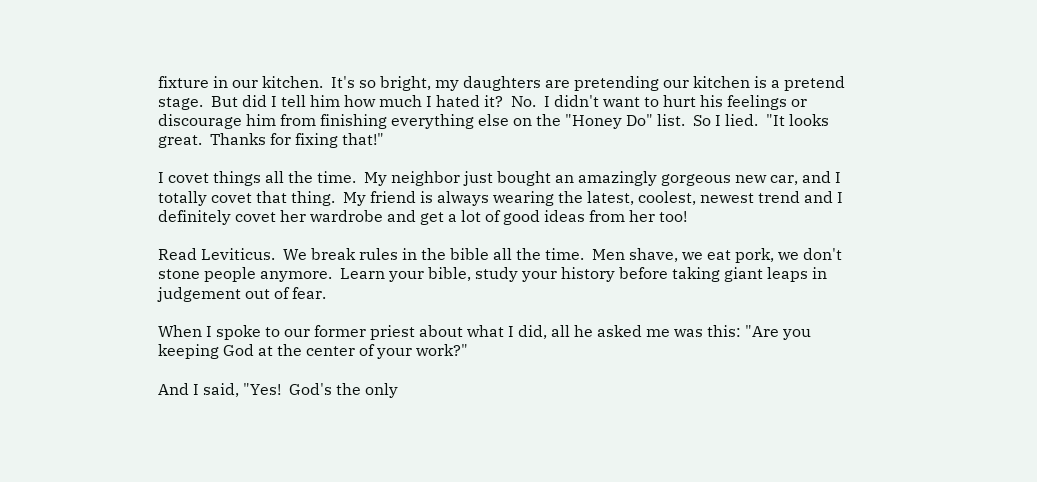fixture in our kitchen.  It's so bright, my daughters are pretending our kitchen is a pretend stage.  But did I tell him how much I hated it?  No.  I didn't want to hurt his feelings or discourage him from finishing everything else on the "Honey Do" list.  So I lied.  "It looks great.  Thanks for fixing that!"

I covet things all the time.  My neighbor just bought an amazingly gorgeous new car, and I totally covet that thing.  My friend is always wearing the latest, coolest, newest trend and I definitely covet her wardrobe and get a lot of good ideas from her too!

Read Leviticus.  We break rules in the bible all the time.  Men shave, we eat pork, we don't stone people anymore.  Learn your bible, study your history before taking giant leaps in judgement out of fear.

When I spoke to our former priest about what I did, all he asked me was this: "Are you keeping God at the center of your work?"

And I said, "Yes!  God's the only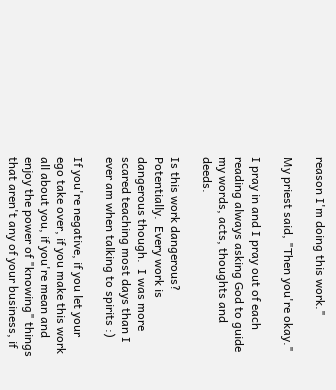reason I'm doing this work."

My priest said, "Then you're okay."

I pray in and I pray out of each reading always asking God to guide my words, acts, thoughts and deeds.

Is this work dangerous?  Potentially.  Every work is dangerous though.  I was more scared teaching most days than I ever am when talking to spirits :)

If you're negative, if you let your ego take over, if you make this work all about you, if you're mean and enjoy the power of "knowing" things that aren't any of your business, if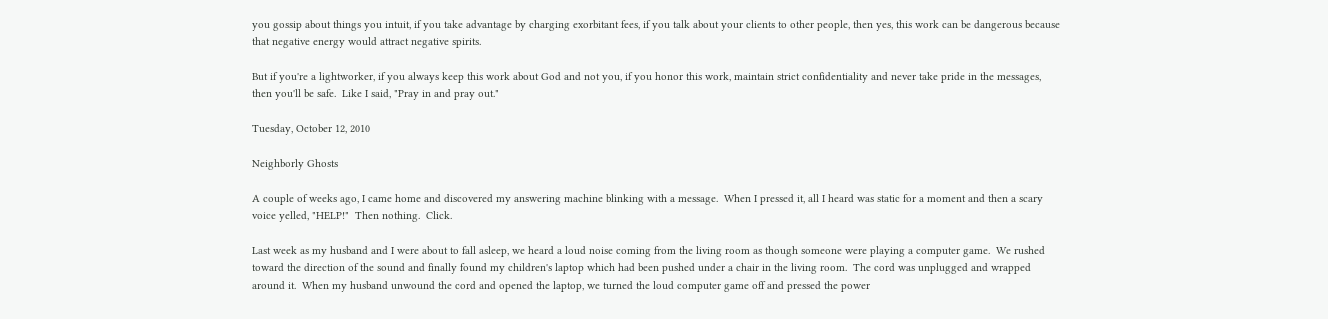you gossip about things you intuit, if you take advantage by charging exorbitant fees, if you talk about your clients to other people, then yes, this work can be dangerous because that negative energy would attract negative spirits.

But if you're a lightworker, if you always keep this work about God and not you, if you honor this work, maintain strict confidentiality and never take pride in the messages, then you'll be safe.  Like I said, "Pray in and pray out."

Tuesday, October 12, 2010

Neighborly Ghosts

A couple of weeks ago, I came home and discovered my answering machine blinking with a message.  When I pressed it, all I heard was static for a moment and then a scary voice yelled, "HELP!"  Then nothing.  Click.

Last week as my husband and I were about to fall asleep, we heard a loud noise coming from the living room as though someone were playing a computer game.  We rushed toward the direction of the sound and finally found my children's laptop which had been pushed under a chair in the living room.  The cord was unplugged and wrapped around it.  When my husband unwound the cord and opened the laptop, we turned the loud computer game off and pressed the power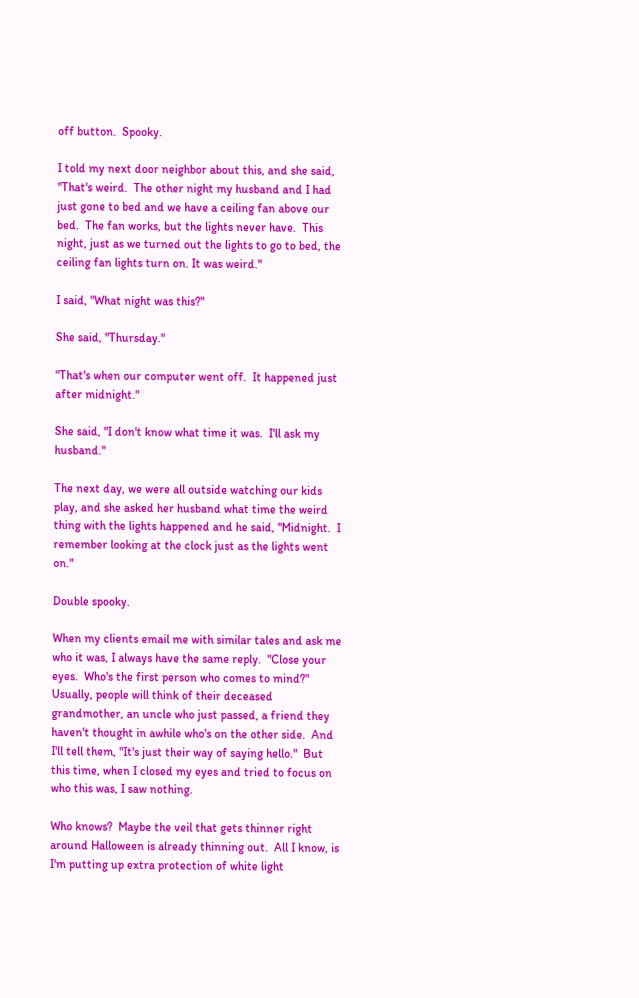off button.  Spooky.

I told my next door neighbor about this, and she said, "That's weird.  The other night my husband and I had just gone to bed and we have a ceiling fan above our bed.  The fan works, but the lights never have.  This night, just as we turned out the lights to go to bed, the ceiling fan lights turn on. It was weird."

I said, "What night was this?"

She said, "Thursday."

"That's when our computer went off.  It happened just after midnight."

She said, "I don't know what time it was.  I'll ask my husband."

The next day, we were all outside watching our kids play, and she asked her husband what time the weird thing with the lights happened and he said, "Midnight.  I remember looking at the clock just as the lights went on."

Double spooky.

When my clients email me with similar tales and ask me who it was, I always have the same reply.  "Close your eyes.  Who's the first person who comes to mind?" Usually, people will think of their deceased grandmother, an uncle who just passed, a friend they haven't thought in awhile who's on the other side.  And I'll tell them, "It's just their way of saying hello."  But this time, when I closed my eyes and tried to focus on who this was, I saw nothing.

Who knows?  Maybe the veil that gets thinner right around Halloween is already thinning out.  All I know, is I'm putting up extra protection of white light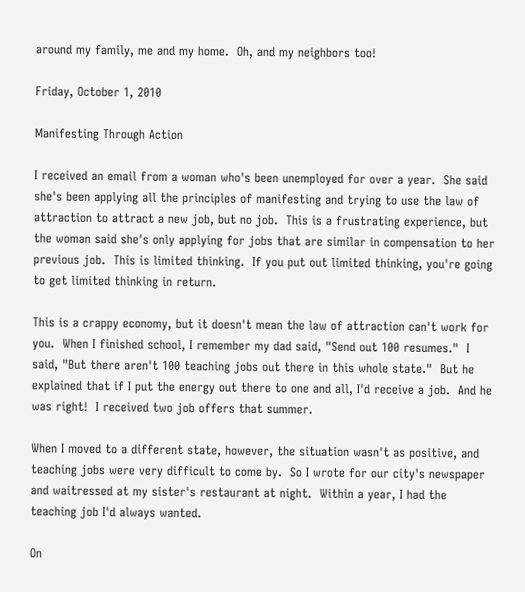around my family, me and my home.  Oh, and my neighbors too!

Friday, October 1, 2010

Manifesting Through Action

I received an email from a woman who's been unemployed for over a year.  She said she's been applying all the principles of manifesting and trying to use the law of attraction to attract a new job, but no job.  This is a frustrating experience, but the woman said she's only applying for jobs that are similar in compensation to her previous job.  This is limited thinking.  If you put out limited thinking, you're going to get limited thinking in return.

This is a crappy economy, but it doesn't mean the law of attraction can't work for you.  When I finished school, I remember my dad said, "Send out 100 resumes."  I said, "But there aren't 100 teaching jobs out there in this whole state."  But he explained that if I put the energy out there to one and all, I'd receive a job.  And he was right!  I received two job offers that summer.

When I moved to a different state, however, the situation wasn't as positive, and teaching jobs were very difficult to come by.  So I wrote for our city's newspaper and waitressed at my sister's restaurant at night.  Within a year, I had the teaching job I'd always wanted.

On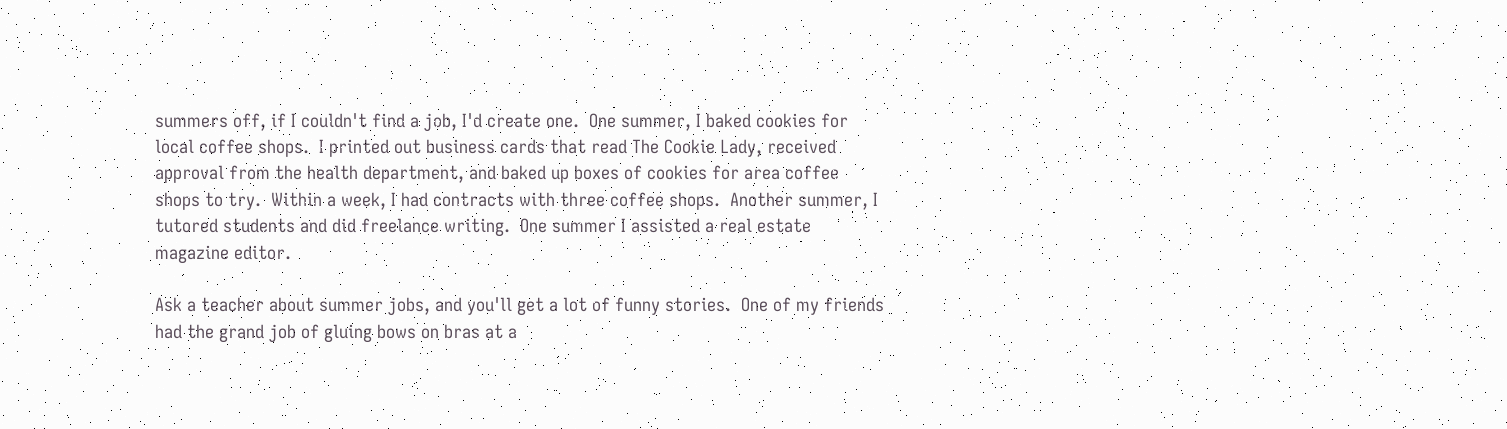summers off, if I couldn't find a job, I'd create one.  One summer, I baked cookies for local coffee shops.  I printed out business cards that read The Cookie Lady, received approval from the health department, and baked up boxes of cookies for area coffee shops to try.  Within a week, I had contracts with three coffee shops.  Another summer, I tutored students and did freelance writing.  One summer I assisted a real estate magazine editor.

Ask a teacher about summer jobs, and you'll get a lot of funny stories.  One of my friends had the grand job of gluing bows on bras at a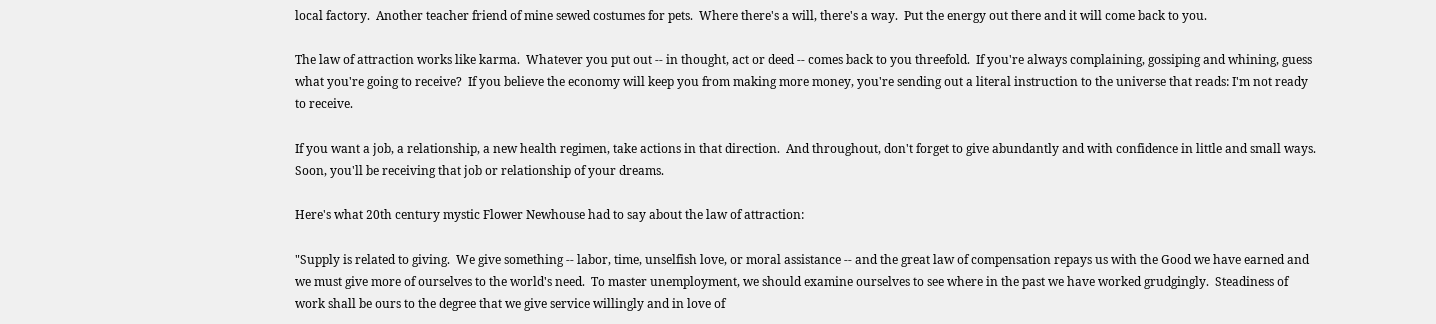local factory.  Another teacher friend of mine sewed costumes for pets.  Where there's a will, there's a way.  Put the energy out there and it will come back to you.

The law of attraction works like karma.  Whatever you put out -- in thought, act or deed -- comes back to you threefold.  If you're always complaining, gossiping and whining, guess what you're going to receive?  If you believe the economy will keep you from making more money, you're sending out a literal instruction to the universe that reads: I'm not ready to receive.

If you want a job, a relationship, a new health regimen, take actions in that direction.  And throughout, don't forget to give abundantly and with confidence in little and small ways.  Soon, you'll be receiving that job or relationship of your dreams.

Here's what 20th century mystic Flower Newhouse had to say about the law of attraction:

"Supply is related to giving.  We give something -- labor, time, unselfish love, or moral assistance -- and the great law of compensation repays us with the Good we have earned and we must give more of ourselves to the world's need.  To master unemployment, we should examine ourselves to see where in the past we have worked grudgingly.  Steadiness of work shall be ours to the degree that we give service willingly and in love of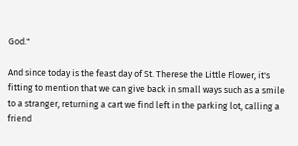God."

And since today is the feast day of St. Therese the Little Flower, it's fitting to mention that we can give back in small ways such as a smile to a stranger, returning a cart we find left in the parking lot, calling a friend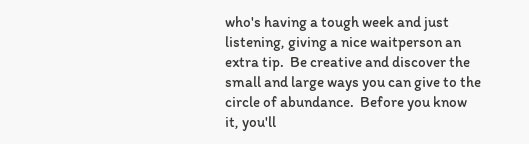who's having a tough week and just listening, giving a nice waitperson an extra tip.  Be creative and discover the small and large ways you can give to the circle of abundance.  Before you know it, you'll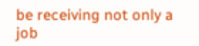be receiving not only a job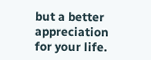but a better appreciation for your life.